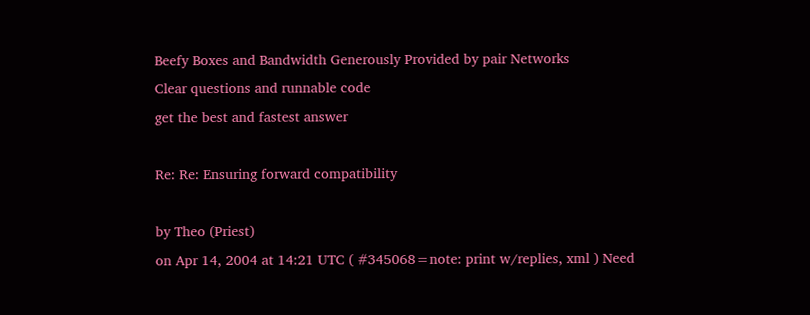Beefy Boxes and Bandwidth Generously Provided by pair Networks
Clear questions and runnable code
get the best and fastest answer

Re: Re: Ensuring forward compatibility

by Theo (Priest)
on Apr 14, 2004 at 14:21 UTC ( #345068=note: print w/replies, xml ) Need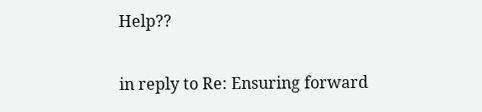Help??

in reply to Re: Ensuring forward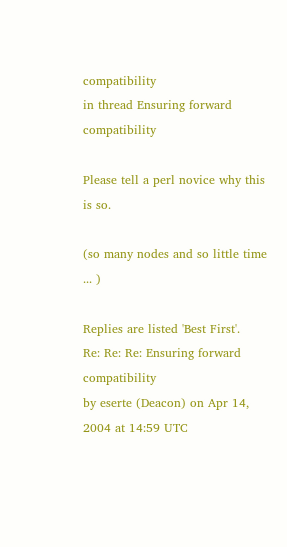compatibility
in thread Ensuring forward compatibility

Please tell a perl novice why this is so.

(so many nodes and so little time ... )

Replies are listed 'Best First'.
Re: Re: Re: Ensuring forward compatibility
by eserte (Deacon) on Apr 14, 2004 at 14:59 UTC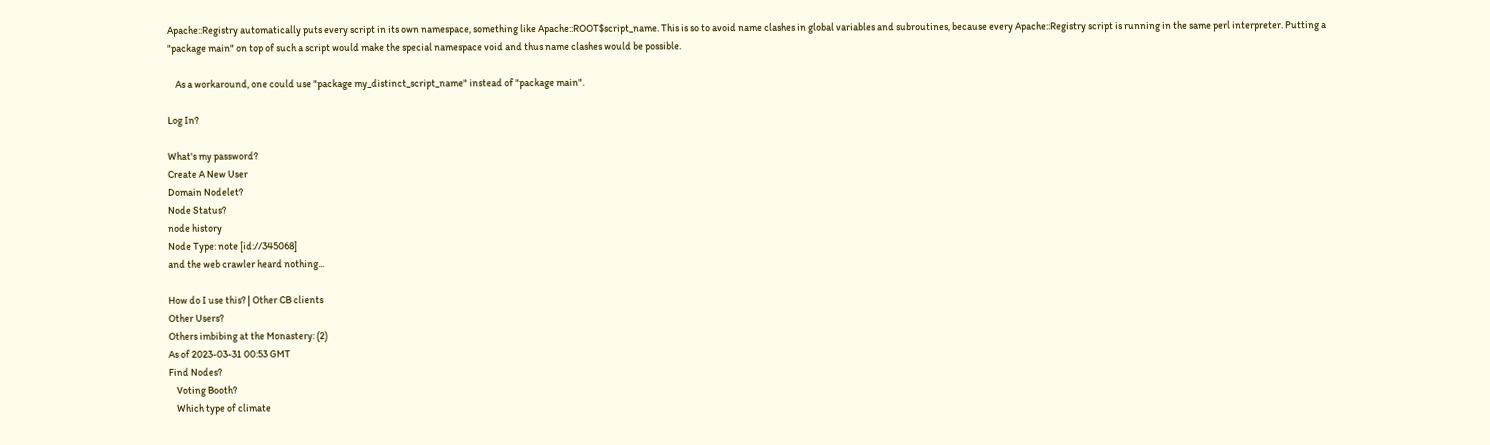Apache::Registry automatically puts every script in its own namespace, something like Apache::ROOT$script_name. This is so to avoid name clashes in global variables and subroutines, because every Apache::Registry script is running in the same perl interpreter. Putting a "package main" on top of such a script would make the special namespace void and thus name clashes would be possible.

    As a workaround, one could use "package my_distinct_script_name" instead of "package main".

Log In?

What's my password?
Create A New User
Domain Nodelet?
Node Status?
node history
Node Type: note [id://345068]
and the web crawler heard nothing...

How do I use this? | Other CB clients
Other Users?
Others imbibing at the Monastery: (2)
As of 2023-03-31 00:53 GMT
Find Nodes?
    Voting Booth?
    Which type of climate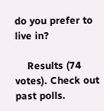do you prefer to live in?

    Results (74 votes). Check out past polls.